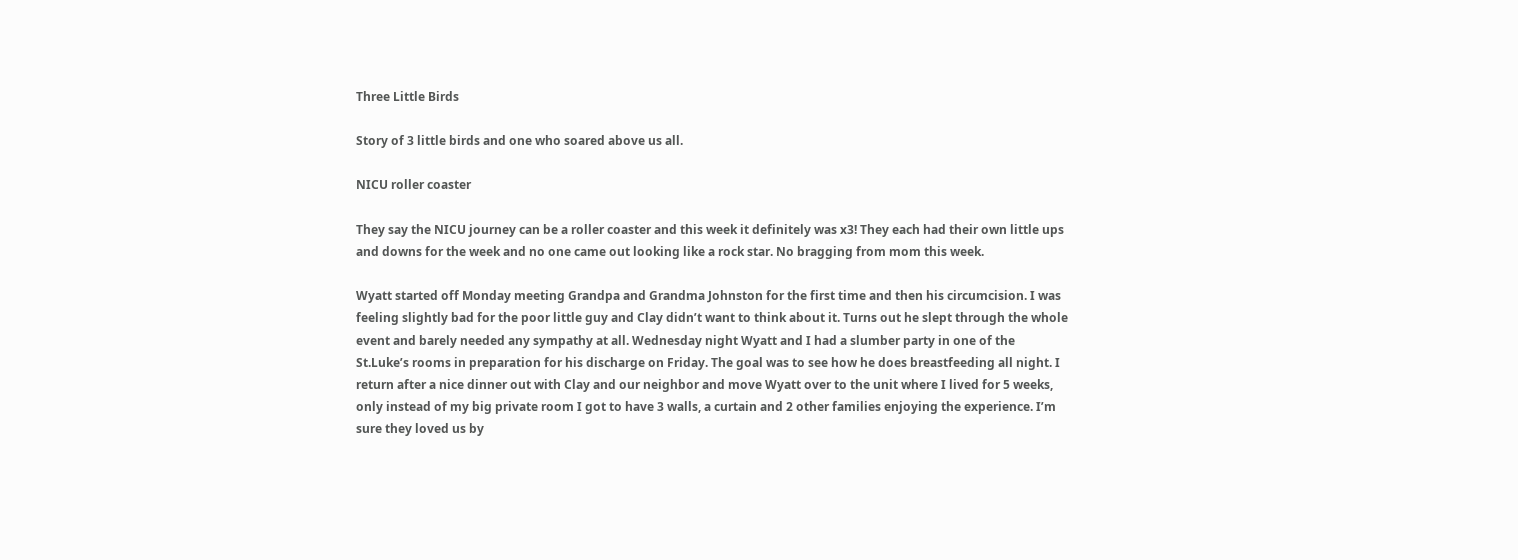Three Little Birds

Story of 3 little birds and one who soared above us all.

NICU roller coaster

They say the NICU journey can be a roller coaster and this week it definitely was x3! They each had their own little ups and downs for the week and no one came out looking like a rock star. No bragging from mom this week.

Wyatt started off Monday meeting Grandpa and Grandma Johnston for the first time and then his circumcision. I was feeling slightly bad for the poor little guy and Clay didn’t want to think about it. Turns out he slept through the whole event and barely needed any sympathy at all. Wednesday night Wyatt and I had a slumber party in one of the St.Luke’s rooms in preparation for his discharge on Friday. The goal was to see how he does breastfeeding all night. I return after a nice dinner out with Clay and our neighbor and move Wyatt over to the unit where I lived for 5 weeks, only instead of my big private room I got to have 3 walls, a curtain and 2 other families enjoying the experience. I’m sure they loved us by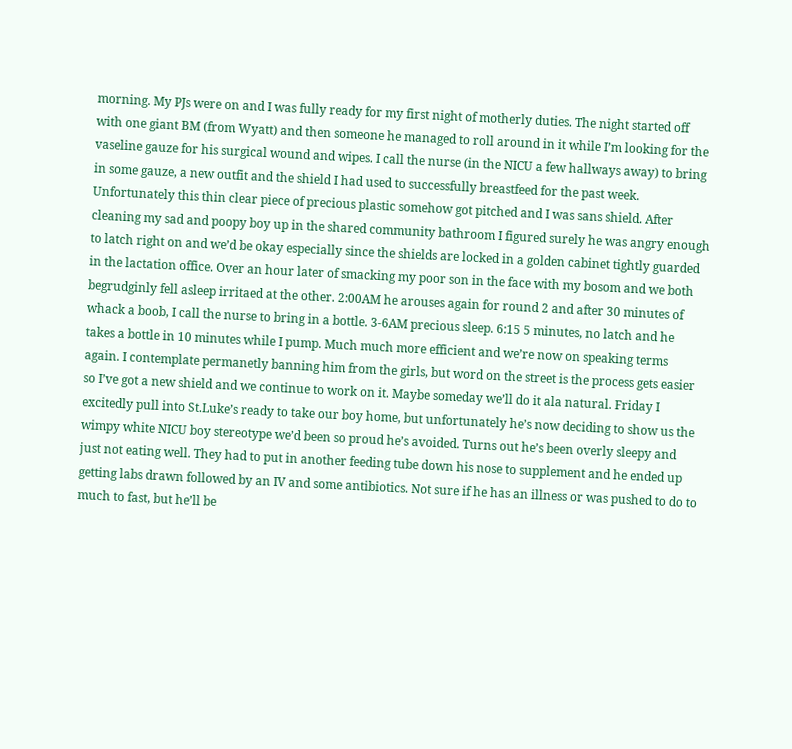morning. My PJs were on and I was fully ready for my first night of motherly duties. The night started off with one giant BM (from Wyatt) and then someone he managed to roll around in it while I’m looking for the vaseline gauze for his surgical wound and wipes. I call the nurse (in the NICU a few hallways away) to bring in some gauze, a new outfit and the shield I had used to successfully breastfeed for the past week. Unfortunately this thin clear piece of precious plastic somehow got pitched and I was sans shield. After cleaning my sad and poopy boy up in the shared community bathroom I figured surely he was angry enough to latch right on and we’d be okay especially since the shields are locked in a golden cabinet tightly guarded in the lactation office. Over an hour later of smacking my poor son in the face with my bosom and we both begrudginly fell asleep irritaed at the other. 2:00AM he arouses again for round 2 and after 30 minutes of whack a boob, I call the nurse to bring in a bottle. 3-6AM precious sleep. 6:15 5 minutes, no latch and he takes a bottle in 10 minutes while I pump. Much much more efficient and we’re now on speaking terms again. I contemplate permanetly banning him from the girls, but word on the street is the process gets easier so I’ve got a new shield and we continue to work on it. Maybe someday we’ll do it ala natural. Friday I excitedly pull into St.Luke’s ready to take our boy home, but unfortunately he’s now deciding to show us the wimpy white NICU boy stereotype we’d been so proud he’s avoided. Turns out he’s been overly sleepy and just not eating well. They had to put in another feeding tube down his nose to supplement and he ended up getting labs drawn followed by an IV and some antibiotics. Not sure if he has an illness or was pushed to do to much to fast, but he’ll be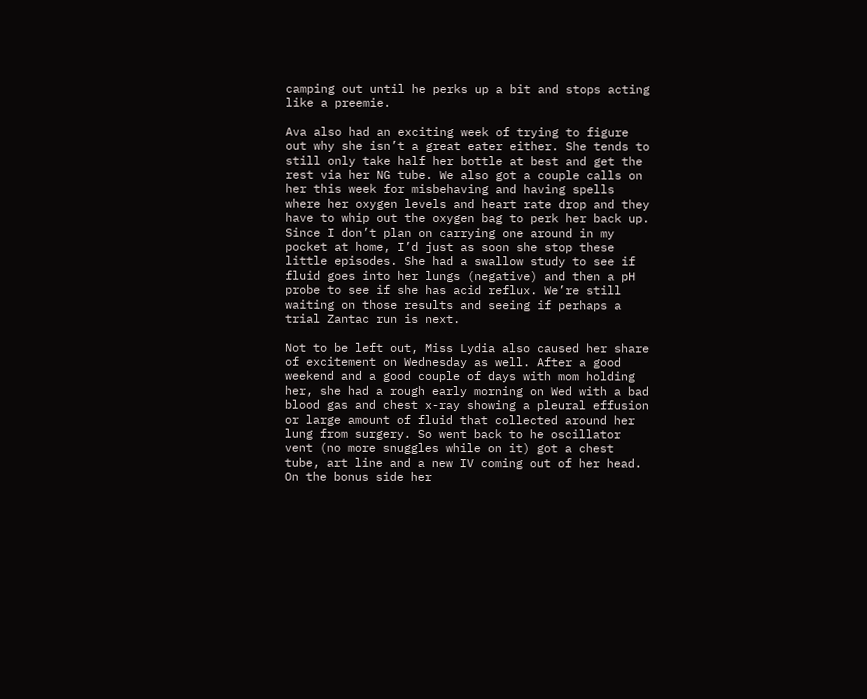camping out until he perks up a bit and stops acting like a preemie.

Ava also had an exciting week of trying to figure out why she isn’t a great eater either. She tends to still only take half her bottle at best and get the rest via her NG tube. We also got a couple calls on her this week for misbehaving and having spells where her oxygen levels and heart rate drop and they have to whip out the oxygen bag to perk her back up. Since I don’t plan on carrying one around in my pocket at home, I’d just as soon she stop these little episodes. She had a swallow study to see if fluid goes into her lungs (negative) and then a pH probe to see if she has acid reflux. We’re still waiting on those results and seeing if perhaps a trial Zantac run is next.

Not to be left out, Miss Lydia also caused her share of excitement on Wednesday as well. After a good weekend and a good couple of days with mom holding her, she had a rough early morning on Wed with a bad blood gas and chest x-ray showing a pleural effusion or large amount of fluid that collected around her lung from surgery. So went back to he oscillator vent (no more snuggles while on it) got a chest tube, art line and a new IV coming out of her head. On the bonus side her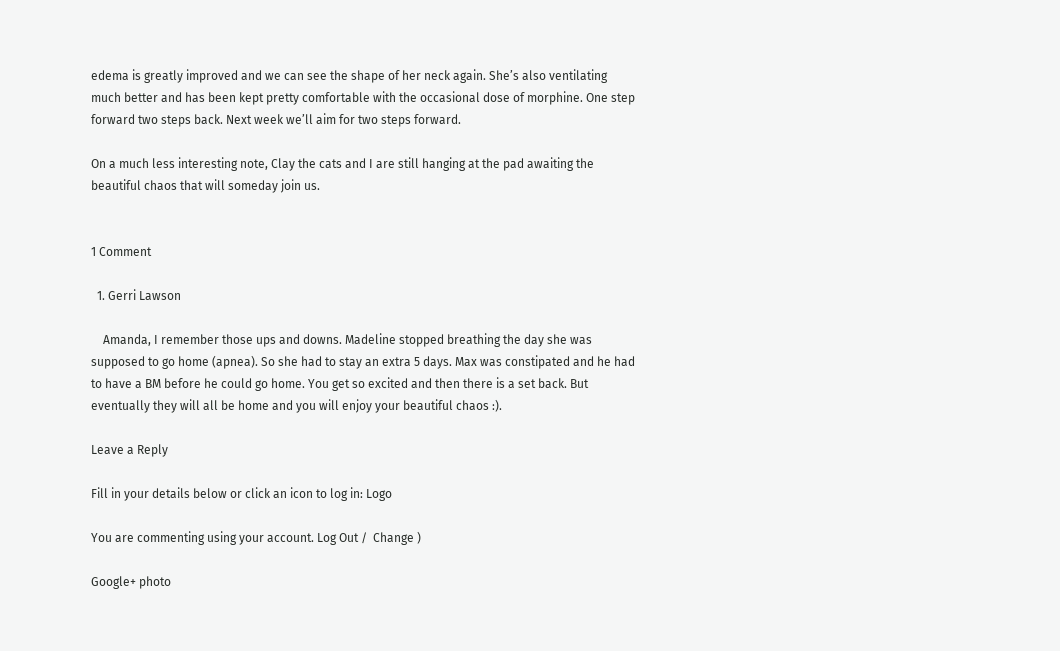edema is greatly improved and we can see the shape of her neck again. She’s also ventilating much better and has been kept pretty comfortable with the occasional dose of morphine. One step forward two steps back. Next week we’ll aim for two steps forward.

On a much less interesting note, Clay the cats and I are still hanging at the pad awaiting the beautiful chaos that will someday join us.


1 Comment

  1. Gerri Lawson

    Amanda, I remember those ups and downs. Madeline stopped breathing the day she was supposed to go home (apnea). So she had to stay an extra 5 days. Max was constipated and he had to have a BM before he could go home. You get so excited and then there is a set back. But eventually they will all be home and you will enjoy your beautiful chaos :).

Leave a Reply

Fill in your details below or click an icon to log in: Logo

You are commenting using your account. Log Out /  Change )

Google+ photo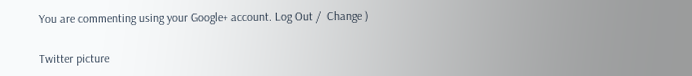You are commenting using your Google+ account. Log Out /  Change )

Twitter picture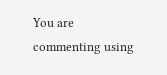You are commenting using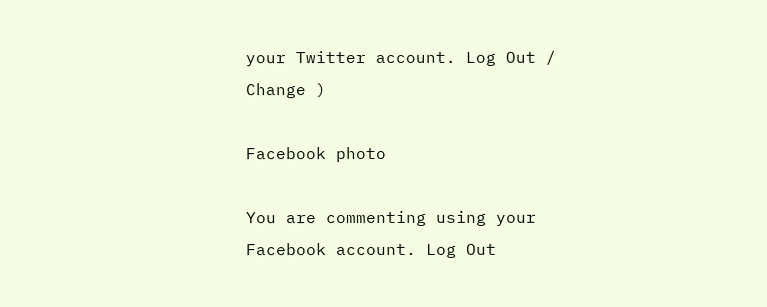your Twitter account. Log Out /  Change )

Facebook photo

You are commenting using your Facebook account. Log Out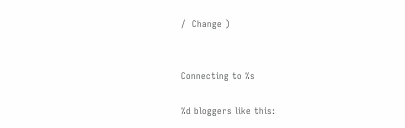/  Change )


Connecting to %s

%d bloggers like this: